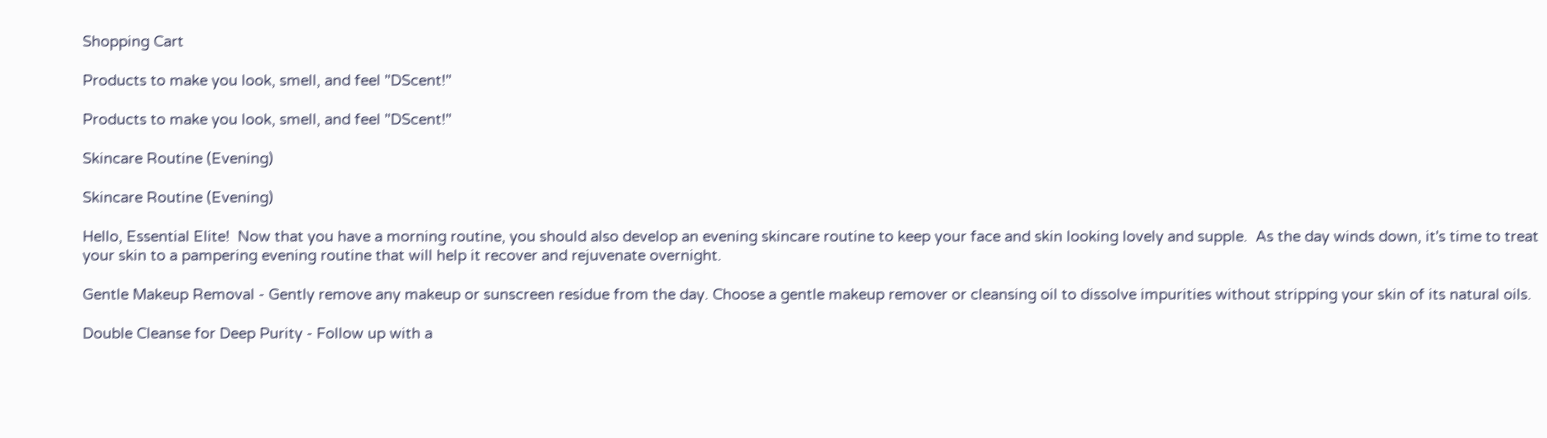Shopping Cart

Products to make you look, smell, and feel "DScent!"

Products to make you look, smell, and feel "DScent!"

Skincare Routine (Evening)

Skincare Routine (Evening)

Hello, Essential Elite!  Now that you have a morning routine, you should also develop an evening skincare routine to keep your face and skin looking lovely and supple.  As the day winds down, it's time to treat your skin to a pampering evening routine that will help it recover and rejuvenate overnight.

Gentle Makeup Removal - Gently remove any makeup or sunscreen residue from the day. Choose a gentle makeup remover or cleansing oil to dissolve impurities without stripping your skin of its natural oils.

Double Cleanse for Deep Purity - Follow up with a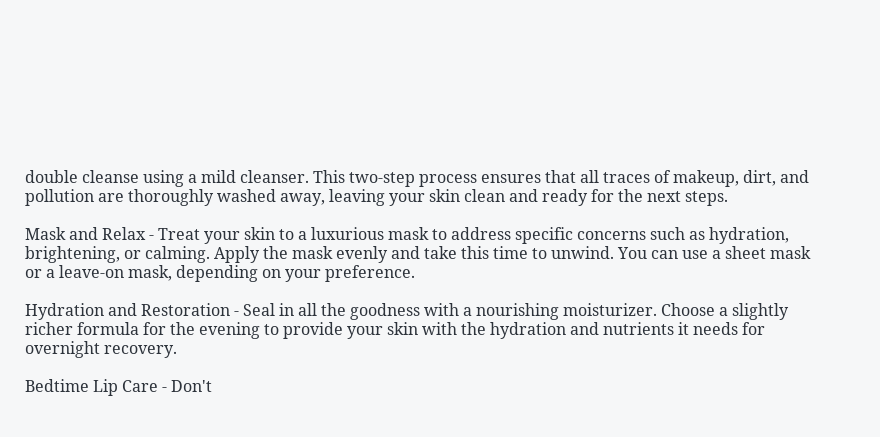double cleanse using a mild cleanser. This two-step process ensures that all traces of makeup, dirt, and pollution are thoroughly washed away, leaving your skin clean and ready for the next steps.

Mask and Relax - Treat your skin to a luxurious mask to address specific concerns such as hydration, brightening, or calming. Apply the mask evenly and take this time to unwind. You can use a sheet mask or a leave-on mask, depending on your preference.

Hydration and Restoration - Seal in all the goodness with a nourishing moisturizer. Choose a slightly richer formula for the evening to provide your skin with the hydration and nutrients it needs for overnight recovery.

Bedtime Lip Care - Don't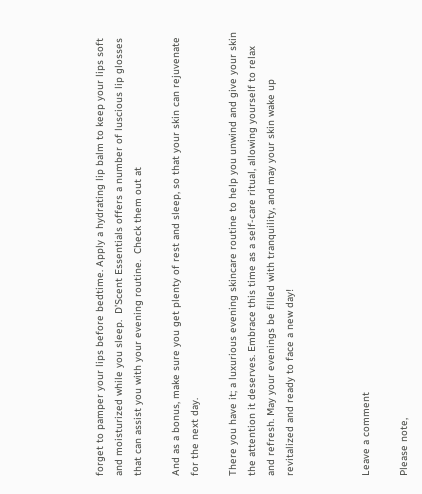forget to pamper your lips before bedtime. Apply a hydrating lip balm to keep your lips soft and moisturized while you sleep.  D’Scent Essentials offers a number of luscious lip glosses that can assist you with your evening routine.  Check them out at

And as a bonus, make sure you get plenty of rest and sleep, so that your skin can rejuvenate for the next day.

There you have it; a luxurious evening skincare routine to help you unwind and give your skin the attention it deserves. Embrace this time as a self-care ritual, allowing yourself to relax and refresh. May your evenings be filled with tranquility, and may your skin wake up revitalized and ready to face a new day!



Leave a comment

Please note,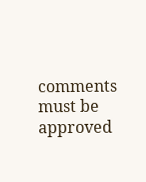comments must be approved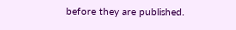before they are published.